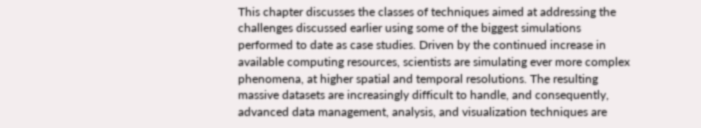This chapter discusses the classes of techniques aimed at addressing the challenges discussed earlier using some of the biggest simulations performed to date as case studies. Driven by the continued increase in available computing resources, scientists are simulating ever more complex phenomena, at higher spatial and temporal resolutions. The resulting massive datasets are increasingly difficult to handle, and consequently, advanced data management, analysis, and visualization techniques are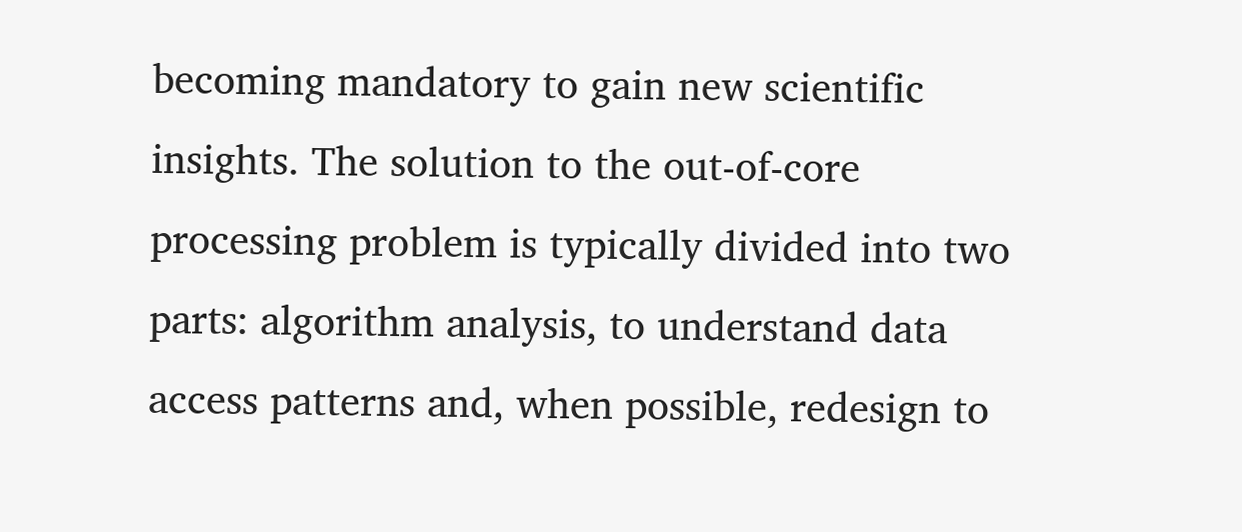becoming mandatory to gain new scientific insights. The solution to the out-of-core processing problem is typically divided into two parts: algorithm analysis, to understand data access patterns and, when possible, redesign to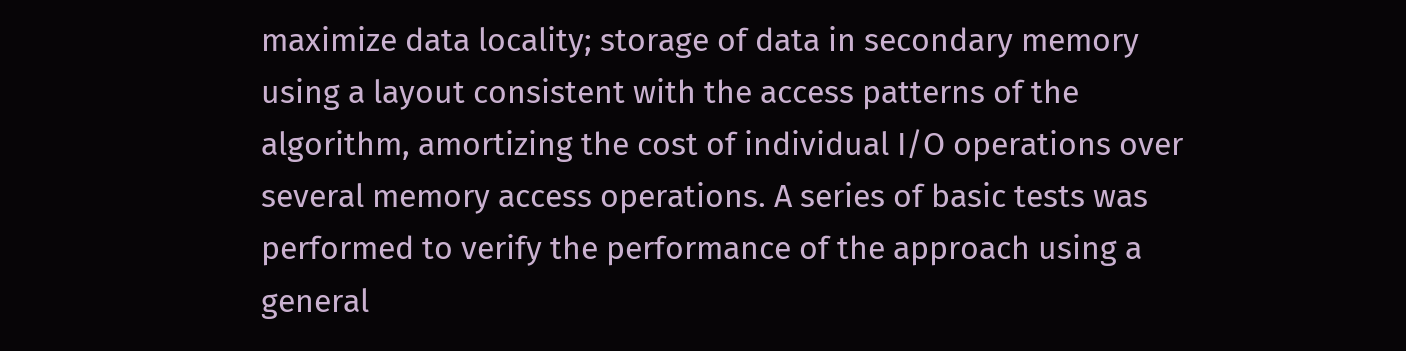maximize data locality; storage of data in secondary memory using a layout consistent with the access patterns of the algorithm, amortizing the cost of individual I/O operations over several memory access operations. A series of basic tests was performed to verify the performance of the approach using a general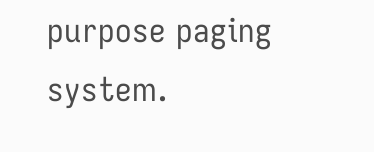purpose paging system.